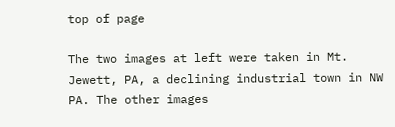top of page

The two images at left were taken in Mt. Jewett, PA, a declining industrial town in NW PA. The other images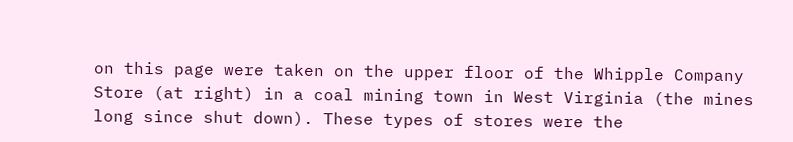on this page were taken on the upper floor of the Whipple Company Store (at right) in a coal mining town in West Virginia (the mines long since shut down). These types of stores were the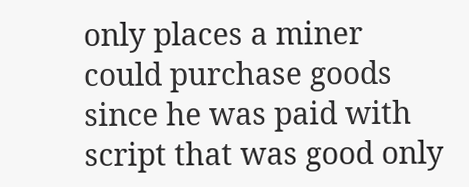only places a miner could purchase goods since he was paid with script that was good only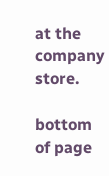at the company store.

bottom of page